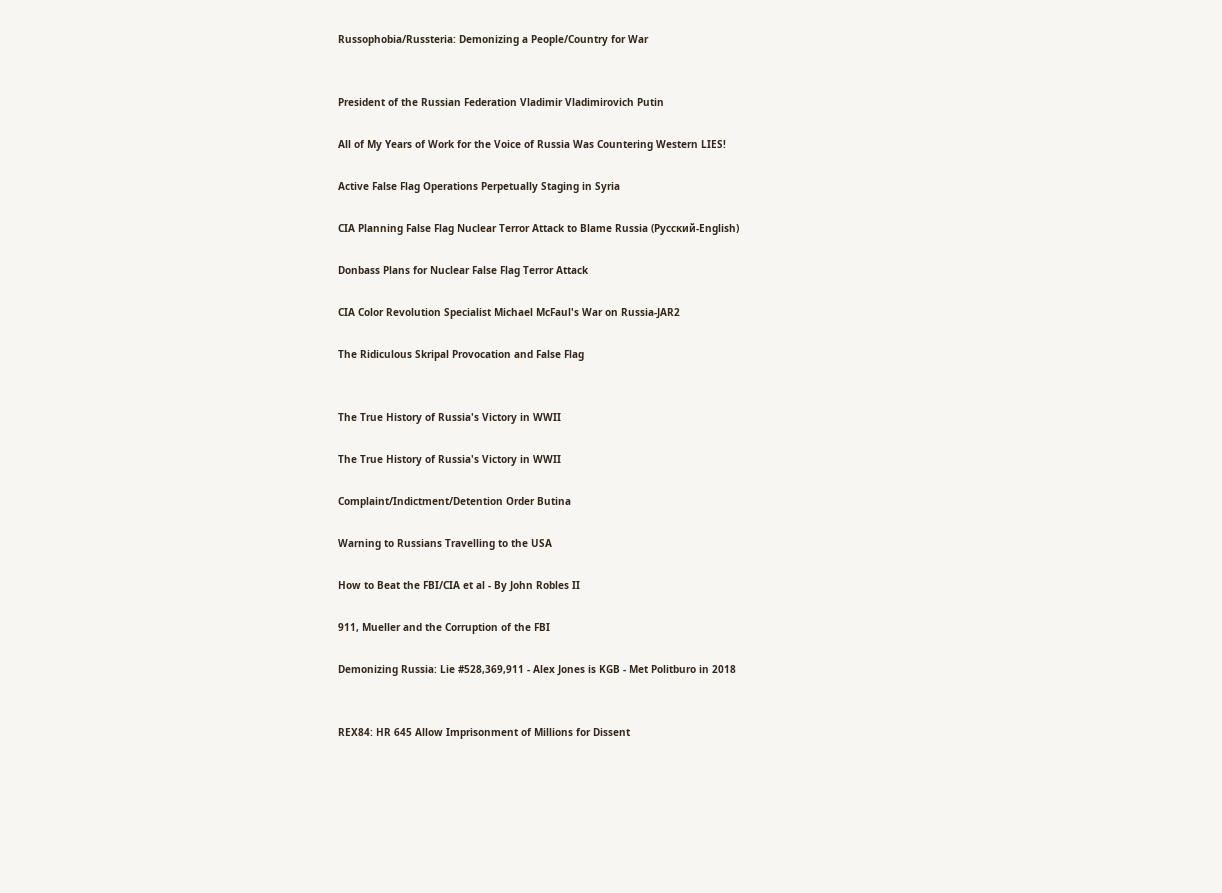Russophobia/Russteria: Demonizing a People/Country for War


President of the Russian Federation Vladimir Vladimirovich Putin

All of My Years of Work for the Voice of Russia Was Countering Western LIES!

Active False Flag Operations Perpetually Staging in Syria

CIA Planning False Flag Nuclear Terror Attack to Blame Russia (Русский-English)

Donbass Plans for Nuclear False Flag Terror Attack

CIA Color Revolution Specialist Michael McFaul's War on Russia-JAR2

The Ridiculous Skripal Provocation and False Flag


The True History of Russia's Victory in WWII

The True History of Russia's Victory in WWII

Complaint/Indictment/Detention Order Butina

Warning to Russians Travelling to the USA

How to Beat the FBI/CIA et al - By John Robles II

911, Mueller and the Corruption of the FBI

Demonizing Russia: Lie #528,369,911 - Alex Jones is KGB - Met Politburo in 2018


REX84: HR 645 Allow Imprisonment of Millions for Dissent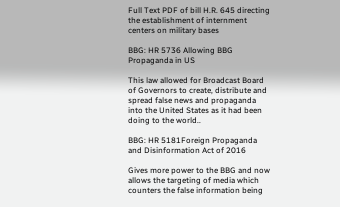Full Text PDF of bill H.R. 645 directing the establishment of internment centers on military bases

BBG: HR 5736 Allowing BBG Propaganda in US

This law allowed for Broadcast Board of Governors to create, distribute and spread false news and propaganda into the United States as it had been doing to the world..

BBG: HR 5181Foreign Propaganda and Disinformation Act of 2016

Gives more power to the BBG and now allows the targeting of media which counters the false information being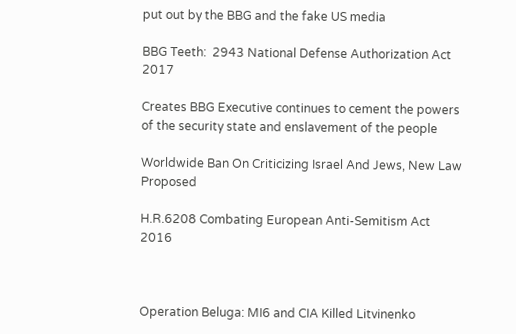put out by the BBG and the fake US media

BBG Teeth:  2943 National Defense Authorization Act  2017

Creates BBG Executive continues to cement the powers of the security state and enslavement of the people

Worldwide Ban On Criticizing Israel And Jews, New Law Proposed

H.R.6208 Combating European Anti-Semitism Act 2016



Operation Beluga: MI6 and CIA Killed Litvinenko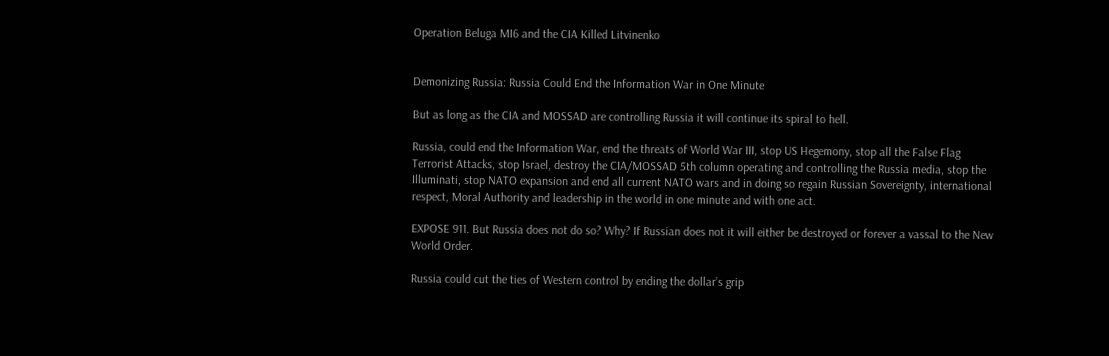Operation Beluga MI6 and the CIA Killed Litvinenko


Demonizing Russia: Russia Could End the Information War in One Minute

But as long as the CIA and MOSSAD are controlling Russia it will continue its spiral to hell.

Russia, could end the Information War, end the threats of World War III, stop US Hegemony, stop all the False Flag Terrorist Attacks, stop Israel, destroy the CIA/MOSSAD 5th column operating and controlling the Russia media, stop the Illuminati, stop NATO expansion and end all current NATO wars and in doing so regain Russian Sovereignty, international respect, Moral Authority and leadership in the world in one minute and with one act.

EXPOSE 911. But Russia does not do so? Why? If Russian does not it will either be destroyed or forever a vassal to the New World Order.

Russia could cut the ties of Western control by ending the dollar’s grip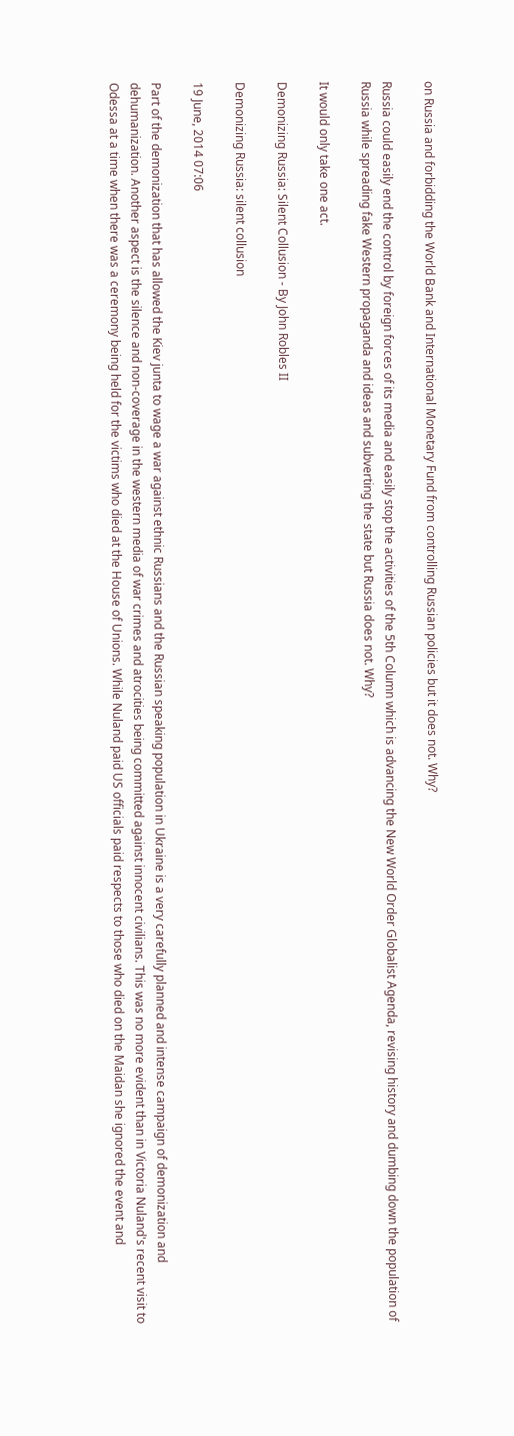on Russia and forbidding the World Bank and International Monetary Fund from controlling Russian policies but it does not. Why?

Russia could easily end the control by foreign forces of its media and easily stop the activities of the 5th Column which is advancing the New World Order Globalist Agenda, revising history and dumbing down the population of Russia while spreading fake Western propaganda and ideas and subverting the state but Russia does not. Why?

It would only take one act.

Demonizing Russia: Silent Collusion - By John Robles II

Demonizing Russia: silent collusion

19 June, 2014 07:06

Part of the demonization that has allowed the Kiev junta to wage a war against ethnic Russians and the Russian speaking population in Ukraine is a very carefully planned and intense campaign of demonization and dehumanization. Another aspect is the silence and non-coverage in the western media of war crimes and atrocities being committed against innocent civilians. This was no more evident than in Victoria Nuland's recent visit to Odessa at a time when there was a ceremony being held for the victims who died at the House of Unions. While Nuland paid US officials paid respects to those who died on the Maidan she ignored the event and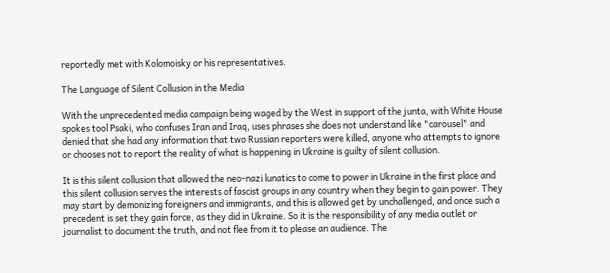reportedly met with Kolomoisky or his representatives.

The Language of Silent Collusion in the Media

With the unprecedented media campaign being waged by the West in support of the junta, with White House spokes tool Psaki, who confuses Iran and Iraq, uses phrases she does not understand like "carousel" and denied that she had any information that two Russian reporters were killed, anyone who attempts to ignore or chooses not to report the reality of what is happening in Ukraine is guilty of silent collusion.

It is this silent collusion that allowed the neo-nazi lunatics to come to power in Ukraine in the first place and this silent collusion serves the interests of fascist groups in any country when they begin to gain power. They may start by demonizing foreigners and immigrants, and this is allowed get by unchallenged, and once such a precedent is set they gain force, as they did in Ukraine. So it is the responsibility of any media outlet or journalist to document the truth, and not flee from it to please an audience. The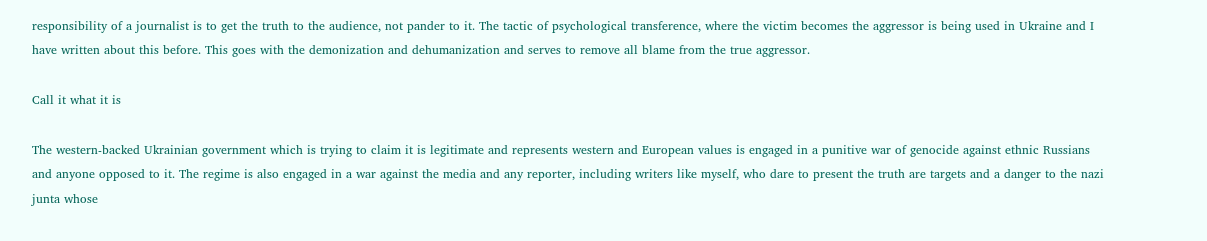responsibility of a journalist is to get the truth to the audience, not pander to it. The tactic of psychological transference, where the victim becomes the aggressor is being used in Ukraine and I have written about this before. This goes with the demonization and dehumanization and serves to remove all blame from the true aggressor.

Call it what it is

The western-backed Ukrainian government which is trying to claim it is legitimate and represents western and European values is engaged in a punitive war of genocide against ethnic Russians and anyone opposed to it. The regime is also engaged in a war against the media and any reporter, including writers like myself, who dare to present the truth are targets and a danger to the nazi junta whose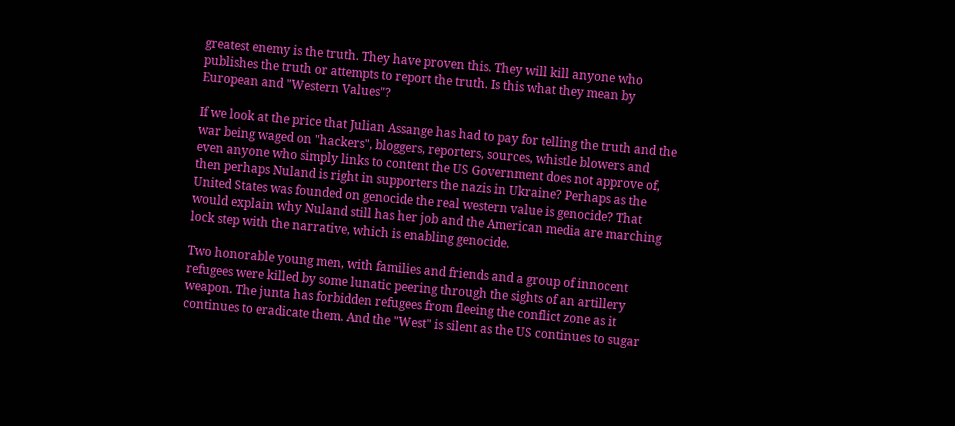greatest enemy is the truth. They have proven this. They will kill anyone who publishes the truth or attempts to report the truth. Is this what they mean by European and "Western Values"?

If we look at the price that Julian Assange has had to pay for telling the truth and the war being waged on "hackers", bloggers, reporters, sources, whistle blowers and even anyone who simply links to content the US Government does not approve of, then perhaps Nuland is right in supporters the nazis in Ukraine? Perhaps as the United States was founded on genocide the real western value is genocide? That would explain why Nuland still has her job and the American media are marching lock step with the narrative, which is enabling genocide.

Two honorable young men, with families and friends and a group of innocent refugees were killed by some lunatic peering through the sights of an artillery weapon. The junta has forbidden refugees from fleeing the conflict zone as it continues to eradicate them. And the "West" is silent as the US continues to sugar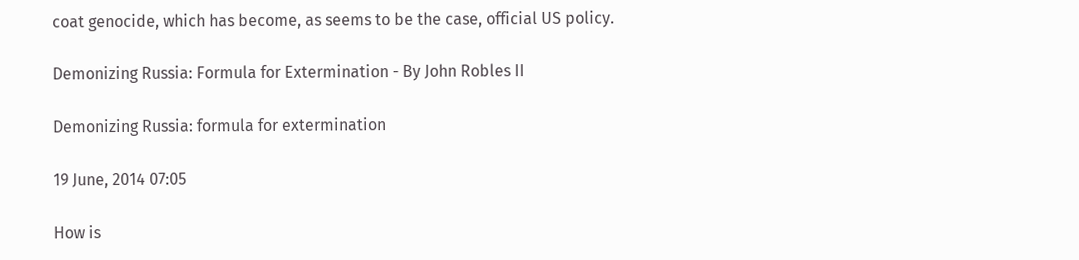coat genocide, which has become, as seems to be the case, official US policy.

Demonizing Russia: Formula for Extermination - By John Robles II

Demonizing Russia: formula for extermination

19 June, 2014 07:05

How is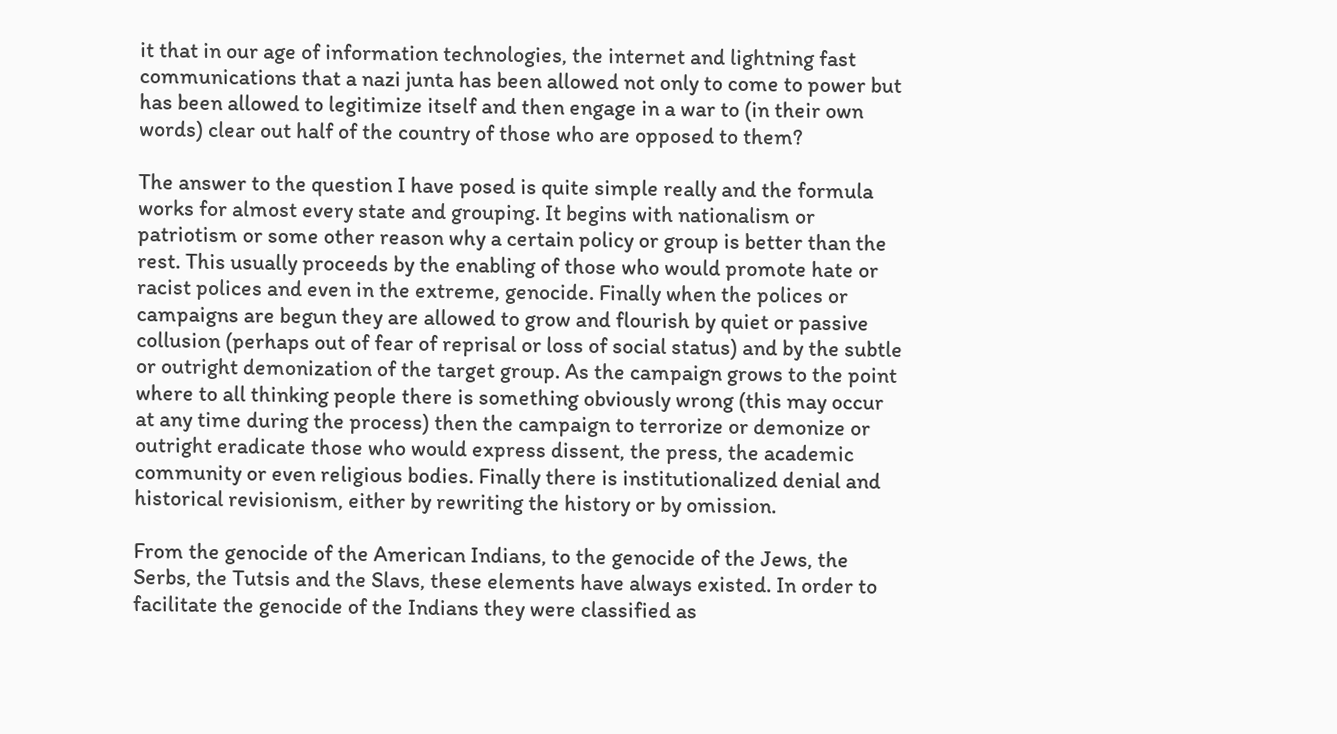it that in our age of information technologies, the internet and lightning fast communications that a nazi junta has been allowed not only to come to power but has been allowed to legitimize itself and then engage in a war to (in their own words) clear out half of the country of those who are opposed to them?

The answer to the question I have posed is quite simple really and the formula works for almost every state and grouping. It begins with nationalism or patriotism or some other reason why a certain policy or group is better than the rest. This usually proceeds by the enabling of those who would promote hate or racist polices and even in the extreme, genocide. Finally when the polices or campaigns are begun they are allowed to grow and flourish by quiet or passive collusion (perhaps out of fear of reprisal or loss of social status) and by the subtle or outright demonization of the target group. As the campaign grows to the point where to all thinking people there is something obviously wrong (this may occur at any time during the process) then the campaign to terrorize or demonize or outright eradicate those who would express dissent, the press, the academic community or even religious bodies. Finally there is institutionalized denial and historical revisionism, either by rewriting the history or by omission.

From the genocide of the American Indians, to the genocide of the Jews, the Serbs, the Tutsis and the Slavs, these elements have always existed. In order to facilitate the genocide of the Indians they were classified as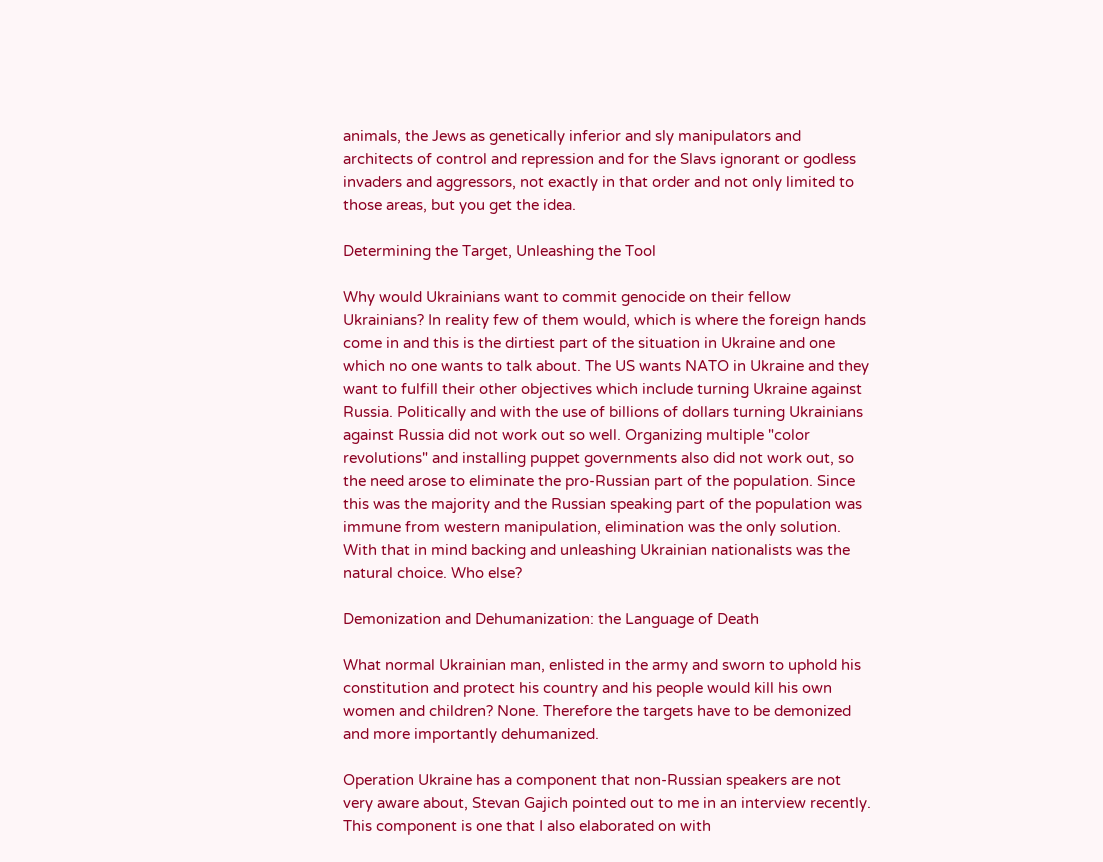animals, the Jews as genetically inferior and sly manipulators and architects of control and repression and for the Slavs ignorant or godless invaders and aggressors, not exactly in that order and not only limited to those areas, but you get the idea.

Determining the Target, Unleashing the Tool

Why would Ukrainians want to commit genocide on their fellow Ukrainians? In reality few of them would, which is where the foreign hands come in and this is the dirtiest part of the situation in Ukraine and one which no one wants to talk about. The US wants NATO in Ukraine and they want to fulfill their other objectives which include turning Ukraine against Russia. Politically and with the use of billions of dollars turning Ukrainians against Russia did not work out so well. Organizing multiple "color revolutions" and installing puppet governments also did not work out, so the need arose to eliminate the pro-Russian part of the population. Since this was the majority and the Russian speaking part of the population was immune from western manipulation, elimination was the only solution. With that in mind backing and unleashing Ukrainian nationalists was the natural choice. Who else?

Demonization and Dehumanization: the Language of Death

What normal Ukrainian man, enlisted in the army and sworn to uphold his constitution and protect his country and his people would kill his own women and children? None. Therefore the targets have to be demonized and more importantly dehumanized.

Operation Ukraine has a component that non-Russian speakers are not very aware about, Stevan Gajich pointed out to me in an interview recently. This component is one that I also elaborated on with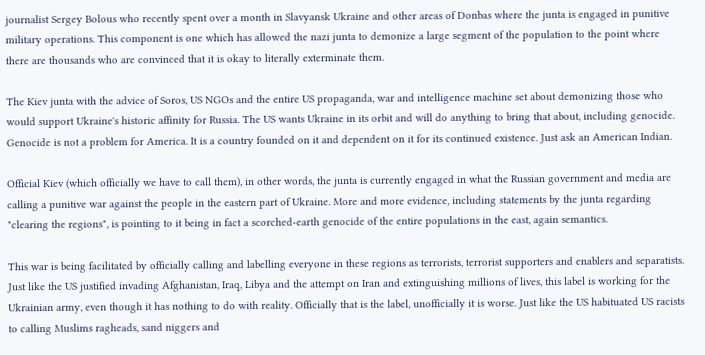journalist Sergey Bolous who recently spent over a month in Slavyansk Ukraine and other areas of Donbas where the junta is engaged in punitive military operations. This component is one which has allowed the nazi junta to demonize a large segment of the population to the point where there are thousands who are convinced that it is okay to literally exterminate them.

The Kiev junta with the advice of Soros, US NGOs and the entire US propaganda, war and intelligence machine set about demonizing those who would support Ukraine's historic affinity for Russia. The US wants Ukraine in its orbit and will do anything to bring that about, including genocide. Genocide is not a problem for America. It is a country founded on it and dependent on it for its continued existence. Just ask an American Indian.

Official Kiev (which officially we have to call them), in other words, the junta is currently engaged in what the Russian government and media are calling a punitive war against the people in the eastern part of Ukraine. More and more evidence, including statements by the junta regarding "clearing the regions", is pointing to it being in fact a scorched-earth genocide of the entire populations in the east, again semantics.

This war is being facilitated by officially calling and labelling everyone in these regions as terrorists, terrorist supporters and enablers and separatists. Just like the US justified invading Afghanistan, Iraq, Libya and the attempt on Iran and extinguishing millions of lives, this label is working for the Ukrainian army, even though it has nothing to do with reality. Officially that is the label, unofficially it is worse. Just like the US habituated US racists to calling Muslims ragheads, sand niggers and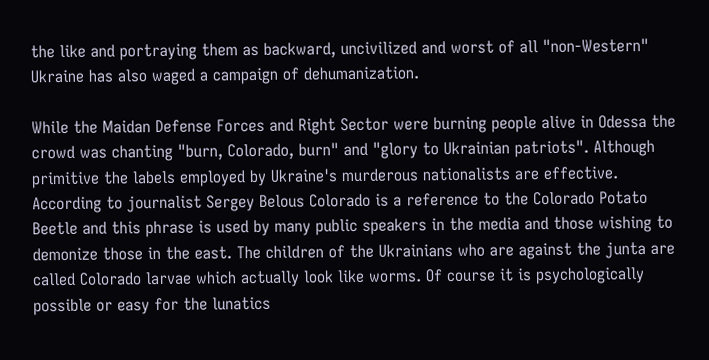the like and portraying them as backward, uncivilized and worst of all "non-Western" Ukraine has also waged a campaign of dehumanization.

While the Maidan Defense Forces and Right Sector were burning people alive in Odessa the crowd was chanting "burn, Colorado, burn" and "glory to Ukrainian patriots". Although primitive the labels employed by Ukraine's murderous nationalists are effective. According to journalist Sergey Belous Colorado is a reference to the Colorado Potato Beetle and this phrase is used by many public speakers in the media and those wishing to demonize those in the east. The children of the Ukrainians who are against the junta are called Colorado larvae which actually look like worms. Of course it is psychologically possible or easy for the lunatics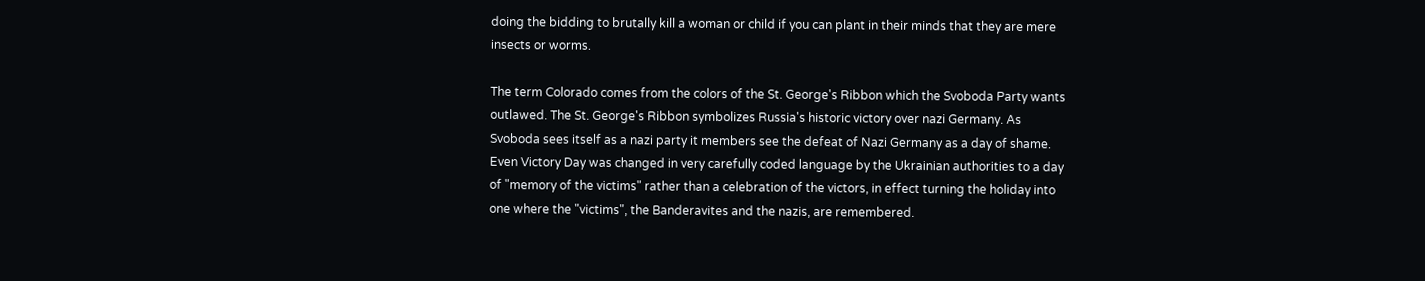doing the bidding to brutally kill a woman or child if you can plant in their minds that they are mere insects or worms.

The term Colorado comes from the colors of the St. George's Ribbon which the Svoboda Party wants outlawed. The St. George's Ribbon symbolizes Russia's historic victory over nazi Germany. As Svoboda sees itself as a nazi party it members see the defeat of Nazi Germany as a day of shame. Even Victory Day was changed in very carefully coded language by the Ukrainian authorities to a day of "memory of the victims" rather than a celebration of the victors, in effect turning the holiday into one where the "victims", the Banderavites and the nazis, are remembered.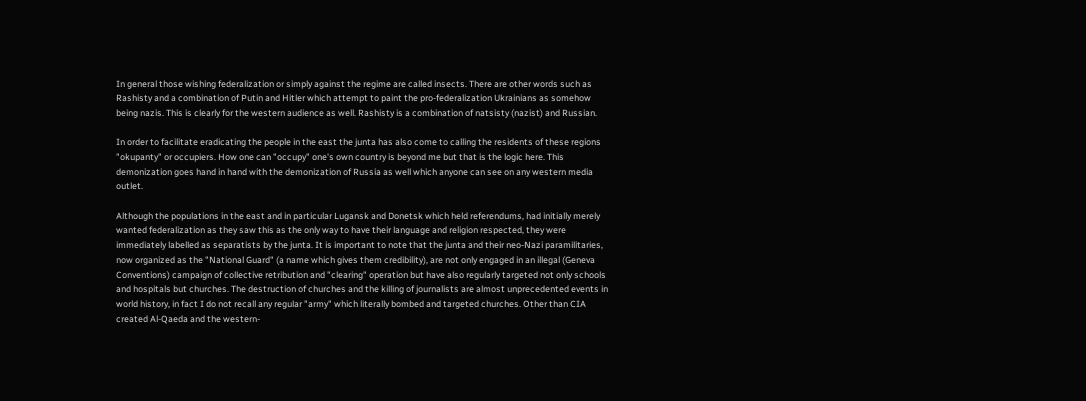In general those wishing federalization or simply against the regime are called insects. There are other words such as Rashisty and a combination of Putin and Hitler which attempt to paint the pro-federalization Ukrainians as somehow being nazis. This is clearly for the western audience as well. Rashisty is a combination of natsisty (nazist) and Russian.

In order to facilitate eradicating the people in the east the junta has also come to calling the residents of these regions "okupanty" or occupiers. How one can "occupy" one's own country is beyond me but that is the logic here. This demonization goes hand in hand with the demonization of Russia as well which anyone can see on any western media outlet.

Although the populations in the east and in particular Lugansk and Donetsk which held referendums, had initially merely wanted federalization as they saw this as the only way to have their language and religion respected, they were immediately labelled as separatists by the junta. It is important to note that the junta and their neo-Nazi paramilitaries, now organized as the "National Guard" (a name which gives them credibility), are not only engaged in an illegal (Geneva Conventions) campaign of collective retribution and "clearing" operation but have also regularly targeted not only schools and hospitals but churches. The destruction of churches and the killing of journalists are almost unprecedented events in world history, in fact I do not recall any regular "army" which literally bombed and targeted churches. Other than CIA created Al-Qaeda and the western-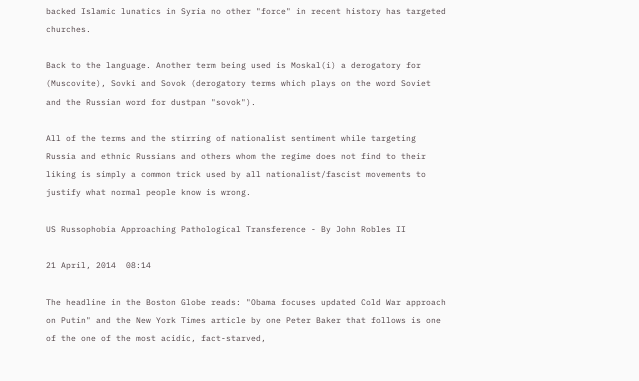backed Islamic lunatics in Syria no other "force" in recent history has targeted churches.

Back to the language. Another term being used is Moskal(i) a derogatory for (Muscovite), Sovki and Sovok (derogatory terms which plays on the word Soviet and the Russian word for dustpan "sovok").

All of the terms and the stirring of nationalist sentiment while targeting Russia and ethnic Russians and others whom the regime does not find to their liking is simply a common trick used by all nationalist/fascist movements to justify what normal people know is wrong.

US Russophobia Approaching Pathological Transference - By John Robles II

21 April, 2014  08:14

The headline in the Boston Globe reads: "Obama focuses updated Cold War approach on Putin" and the New York Times article by one Peter Baker that follows is one of the one of the most acidic, fact-starved,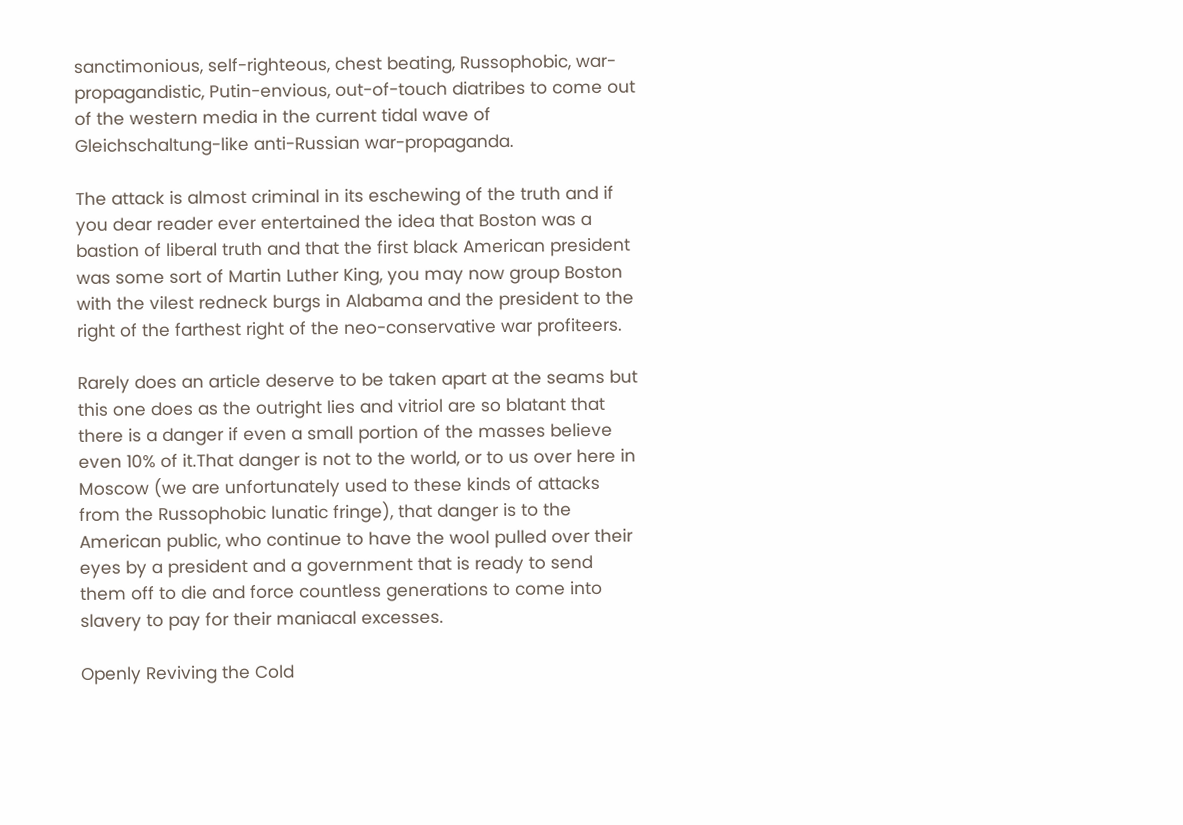sanctimonious, self-righteous, chest beating, Russophobic, war-propagandistic, Putin-envious, out-of-touch diatribes to come out of the western media in the current tidal wave of Gleichschaltung-like anti-Russian war-propaganda.

The attack is almost criminal in its eschewing of the truth and if you dear reader ever entertained the idea that Boston was a bastion of liberal truth and that the first black American president was some sort of Martin Luther King, you may now group Boston with the vilest redneck burgs in Alabama and the president to the right of the farthest right of the neo-conservative war profiteers.

Rarely does an article deserve to be taken apart at the seams but this one does as the outright lies and vitriol are so blatant that there is a danger if even a small portion of the masses believe even 10% of it.That danger is not to the world, or to us over here in Moscow (we are unfortunately used to these kinds of attacks from the Russophobic lunatic fringe), that danger is to the American public, who continue to have the wool pulled over their eyes by a president and a government that is ready to send them off to die and force countless generations to come into slavery to pay for their maniacal excesses.

Openly Reviving the Cold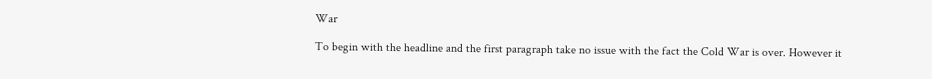War

To begin with the headline and the first paragraph take no issue with the fact the Cold War is over. However it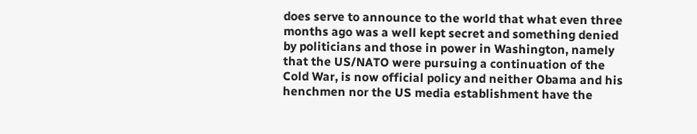does serve to announce to the world that what even three months ago was a well kept secret and something denied by politicians and those in power in Washington, namely that the US/NATO were pursuing a continuation of the Cold War, is now official policy and neither Obama and his henchmen nor the US media establishment have the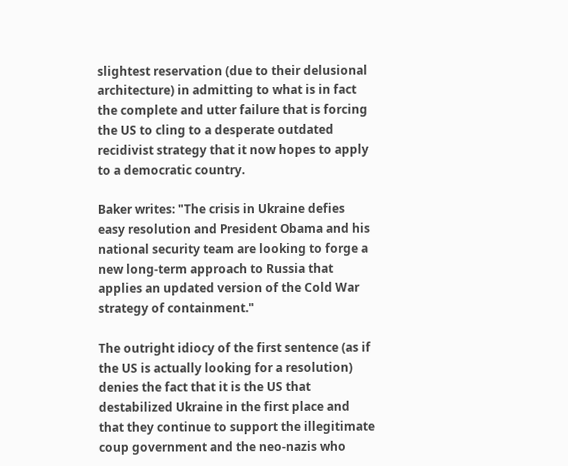slightest reservation (due to their delusional architecture) in admitting to what is in fact the complete and utter failure that is forcing the US to cling to a desperate outdated recidivist strategy that it now hopes to apply to a democratic country.

Baker writes: "The crisis in Ukraine defies easy resolution and President Obama and his national security team are looking to forge a new long-term approach to Russia that applies an updated version of the Cold War strategy of containment."

The outright idiocy of the first sentence (as if the US is actually looking for a resolution) denies the fact that it is the US that destabilized Ukraine in the first place and that they continue to support the illegitimate coup government and the neo-nazis who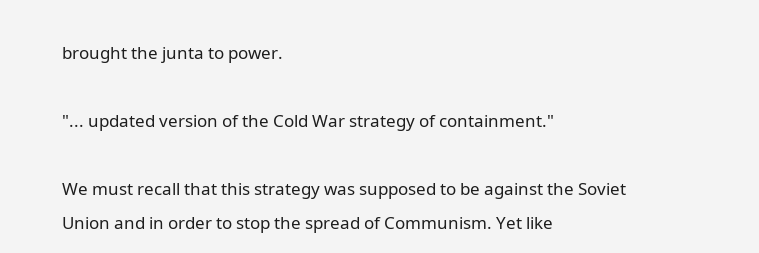brought the junta to power.

"... updated version of the Cold War strategy of containment."

We must recall that this strategy was supposed to be against the Soviet Union and in order to stop the spread of Communism. Yet like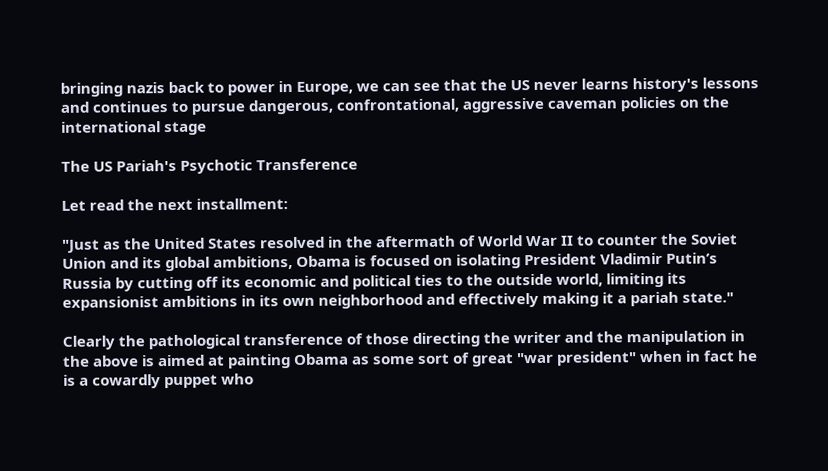bringing nazis back to power in Europe, we can see that the US never learns history's lessons and continues to pursue dangerous, confrontational, aggressive caveman policies on the international stage

The US Pariah's Psychotic Transference

Let read the next installment:

"Just as the United States resolved in the aftermath of World War II to counter the Soviet Union and its global ambitions, Obama is focused on isolating President Vladimir Putin’s Russia by cutting off its economic and political ties to the outside world, limiting its expansionist ambitions in its own neighborhood and effectively making it a pariah state."

Clearly the pathological transference of those directing the writer and the manipulation in the above is aimed at painting Obama as some sort of great "war president" when in fact he is a cowardly puppet who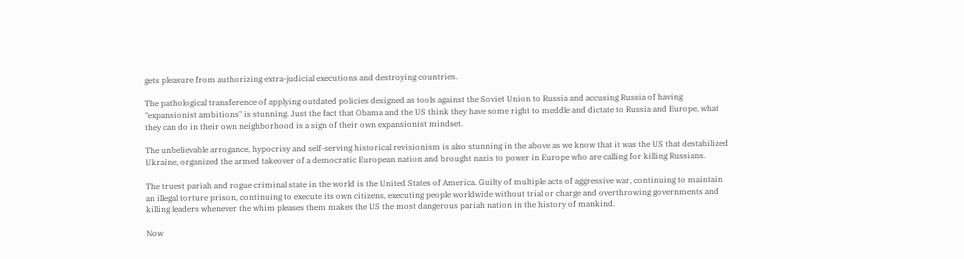gets pleasure from authorizing extra-judicial executions and destroying countries.

The pathological transference of applying outdated policies designed as tools against the Soviet Union to Russia and accusing Russia of having "expansionist ambitions" is stunning. Just the fact that Obama and the US think they have some right to meddle and dictate to Russia and Europe, what they can do in their own neighborhood is a sign of their own expansionist mindset.

The unbelievable arrogance, hypocrisy and self-serving historical revisionism is also stunning in the above as we know that it was the US that destabilized Ukraine, organized the armed takeover of a democratic European nation and brought nazis to power in Europe who are calling for killing Russians.

The truest pariah and rogue criminal state in the world is the United States of America. Guilty of multiple acts of aggressive war, continuing to maintain an illegal torture prison, continuing to execute its own citizens, executing people worldwide without trial or charge and overthrowing governments and killing leaders whenever the whim pleases them makes the US the most dangerous pariah nation in the history of mankind.

Now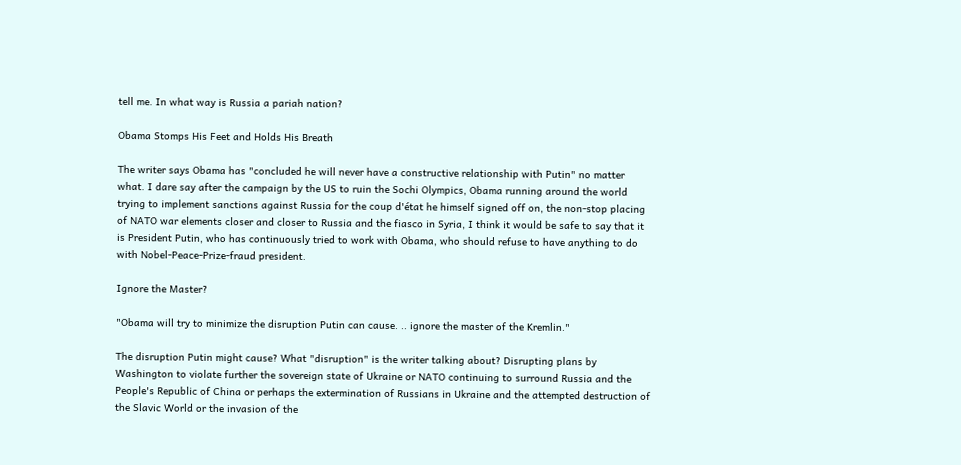tell me. In what way is Russia a pariah nation?

Obama Stomps His Feet and Holds His Breath

The writer says Obama has "concluded he will never have a constructive relationship with Putin" no matter what. I dare say after the campaign by the US to ruin the Sochi Olympics, Obama running around the world trying to implement sanctions against Russia for the coup d'état he himself signed off on, the non-stop placing of NATO war elements closer and closer to Russia and the fiasco in Syria, I think it would be safe to say that it is President Putin, who has continuously tried to work with Obama, who should refuse to have anything to do with Nobel-Peace-Prize-fraud president.

Ignore the Master?

"Obama will try to minimize the disruption Putin can cause. .. ignore the master of the Kremlin."

The disruption Putin might cause? What "disruption" is the writer talking about? Disrupting plans by Washington to violate further the sovereign state of Ukraine or NATO continuing to surround Russia and the People's Republic of China or perhaps the extermination of Russians in Ukraine and the attempted destruction of the Slavic World or the invasion of the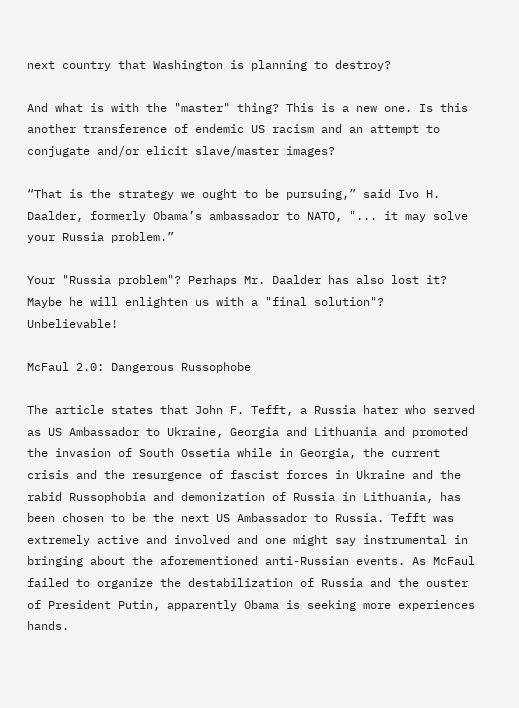next country that Washington is planning to destroy?

And what is with the "master" thing? This is a new one. Is this another transference of endemic US racism and an attempt to conjugate and/or elicit slave/master images?

“That is the strategy we ought to be pursuing,” said Ivo H. Daalder, formerly Obama’s ambassador to NATO, "... it may solve your Russia problem.”

Your "Russia problem"? Perhaps Mr. Daalder has also lost it? Maybe he will enlighten us with a "final solution"? Unbelievable!

McFaul 2.0: Dangerous Russophobe

The article states that John F. Tefft, a Russia hater who served as US Ambassador to Ukraine, Georgia and Lithuania and promoted the invasion of South Ossetia while in Georgia, the current crisis and the resurgence of fascist forces in Ukraine and the rabid Russophobia and demonization of Russia in Lithuania, has been chosen to be the next US Ambassador to Russia. Tefft was extremely active and involved and one might say instrumental in bringing about the aforementioned anti-Russian events. As McFaul failed to organize the destabilization of Russia and the ouster of President Putin, apparently Obama is seeking more experiences hands.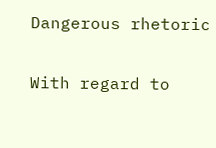Dangerous rhetoric

With regard to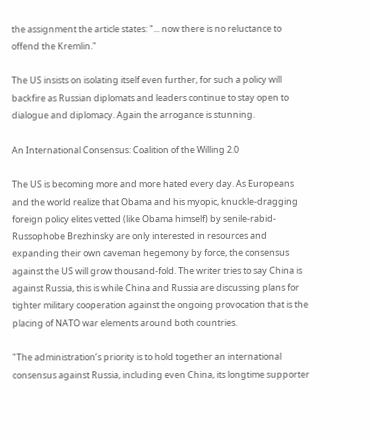the assignment the article states: "... now there is no reluctance to offend the Kremlin."

The US insists on isolating itself even further, for such a policy will backfire as Russian diplomats and leaders continue to stay open to dialogue and diplomacy. Again the arrogance is stunning.

An International Consensus: Coalition of the Willing 2.0

The US is becoming more and more hated every day. As Europeans and the world realize that Obama and his myopic, knuckle-dragging foreign policy elites vetted (like Obama himself) by senile-rabid-Russophobe Brezhinsky are only interested in resources and expanding their own caveman hegemony by force, the consensus against the US will grow thousand-fold. The writer tries to say China is against Russia, this is while China and Russia are discussing plans for tighter military cooperation against the ongoing provocation that is the placing of NATO war elements around both countries.

"The administration’s priority is to hold together an international consensus against Russia, including even China, its longtime supporter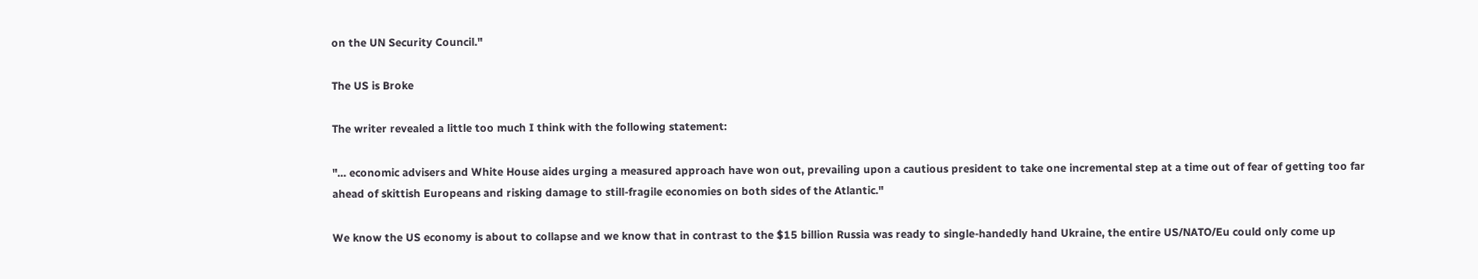on the UN Security Council."

The US is Broke

The writer revealed a little too much I think with the following statement:

"... economic advisers and White House aides urging a measured approach have won out, prevailing upon a cautious president to take one incremental step at a time out of fear of getting too far ahead of skittish Europeans and risking damage to still-fragile economies on both sides of the Atlantic."

We know the US economy is about to collapse and we know that in contrast to the $15 billion Russia was ready to single-handedly hand Ukraine, the entire US/NATO/Eu could only come up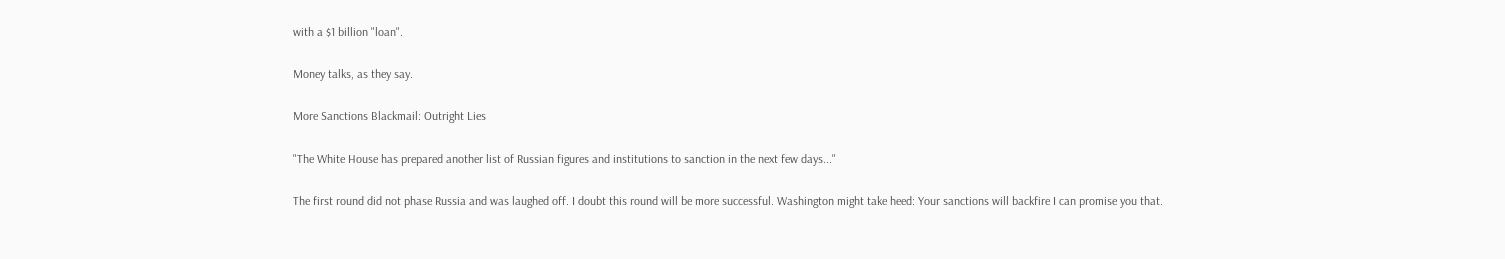with a $1 billion "loan".

Money talks, as they say.

More Sanctions Blackmail: Outright Lies

"The White House has prepared another list of Russian figures and institutions to sanction in the next few days..."

The first round did not phase Russia and was laughed off. I doubt this round will be more successful. Washington might take heed: Your sanctions will backfire I can promise you that.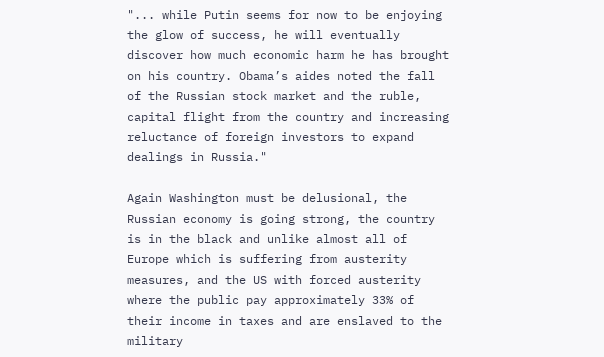"... while Putin seems for now to be enjoying the glow of success, he will eventually discover how much economic harm he has brought on his country. Obama’s aides noted the fall of the Russian stock market and the ruble, capital flight from the country and increasing reluctance of foreign investors to expand dealings in Russia."

Again Washington must be delusional, the Russian economy is going strong, the country is in the black and unlike almost all of Europe which is suffering from austerity measures, and the US with forced austerity where the public pay approximately 33% of their income in taxes and are enslaved to the military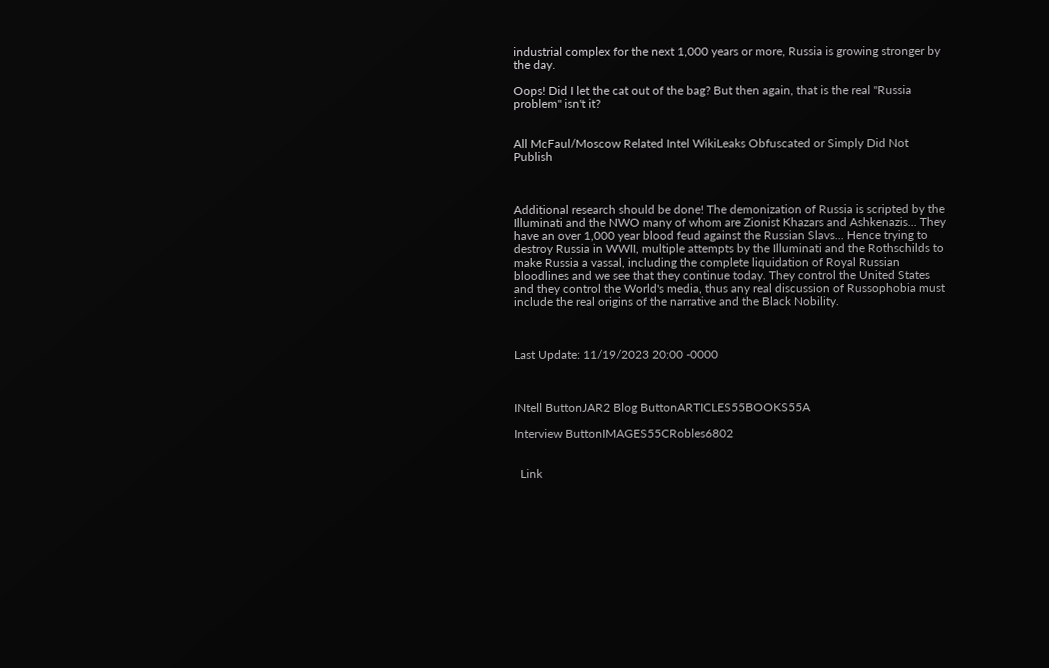industrial complex for the next 1,000 years or more, Russia is growing stronger by the day.

Oops! Did I let the cat out of the bag? But then again, that is the real "Russia problem" isn't it?


All McFaul/Moscow Related Intel WikiLeaks Obfuscated or Simply Did Not Publish



Additional research should be done! The demonization of Russia is scripted by the Illuminati and the NWO many of whom are Zionist Khazars and Ashkenazis... They have an over 1,000 year blood feud against the Russian Slavs... Hence trying to destroy Russia in WWII, multiple attempts by the Illuminati and the Rothschilds to make Russia a vassal, including the complete liquidation of Royal Russian bloodlines and we see that they continue today. They control the United States and they control the World's media, thus any real discussion of Russophobia must include the real origins of the narrative and the Black Nobility.



Last Update: 11/19/2023 20:00 -0000



INtell ButtonJAR2 Blog ButtonARTICLES55BOOKS55A

Interview ButtonIMAGES55CRobles6802


  Link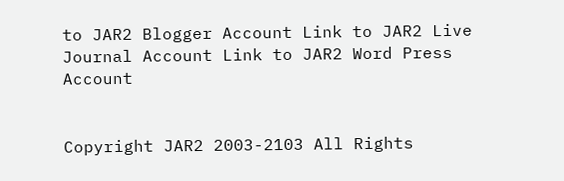to JAR2 Blogger Account Link to JAR2 Live Journal Account Link to JAR2 Word Press Account


Copyright JAR2 2003-2103 All Rights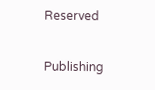Reserved

Publishing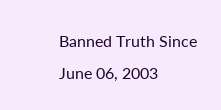Banned Truth Since June 06, 2003